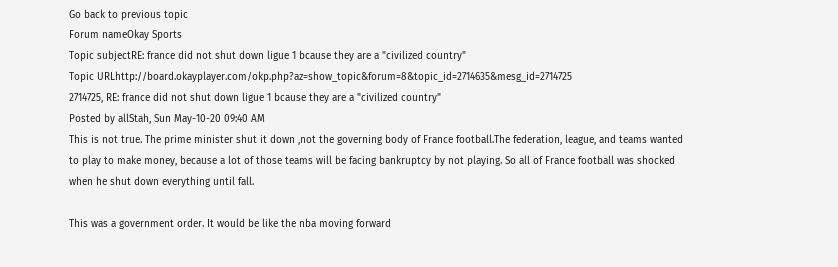Go back to previous topic
Forum nameOkay Sports
Topic subjectRE: france did not shut down ligue 1 bcause they are a "civilized country"
Topic URLhttp://board.okayplayer.com/okp.php?az=show_topic&forum=8&topic_id=2714635&mesg_id=2714725
2714725, RE: france did not shut down ligue 1 bcause they are a "civilized country"
Posted by allStah, Sun May-10-20 09:40 AM
This is not true. The prime minister shut it down ,not the governing body of France football.The federation, league, and teams wanted to play to make money, because a lot of those teams will be facing bankruptcy by not playing. So all of France football was shocked when he shut down everything until fall.

This was a government order. It would be like the nba moving forward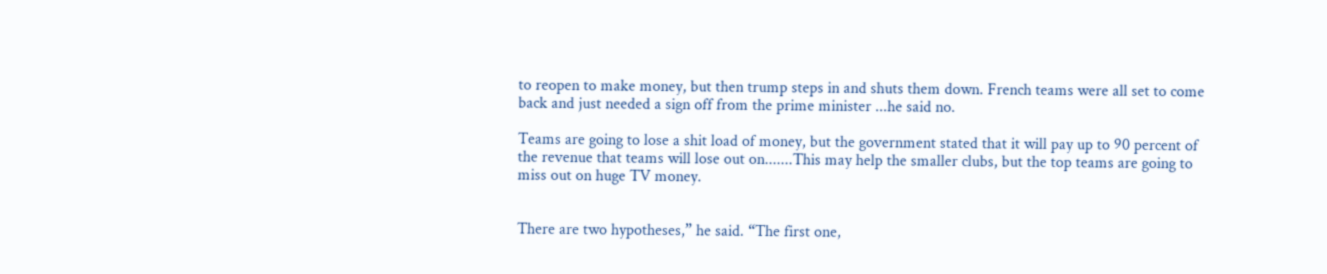to reopen to make money, but then trump steps in and shuts them down. French teams were all set to come back and just needed a sign off from the prime minister ...he said no.

Teams are going to lose a shit load of money, but the government stated that it will pay up to 90 percent of the revenue that teams will lose out on.......This may help the smaller clubs, but the top teams are going to miss out on huge TV money.


There are two hypotheses,” he said. “The first one,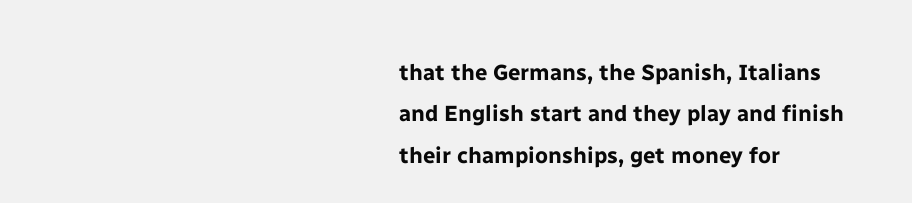that the Germans, the Spanish, Italians and English start and they play and finish their championships, get money for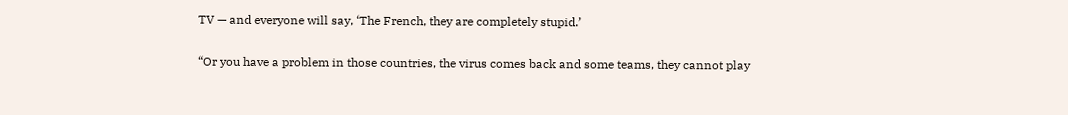TV — and everyone will say, ‘The French, they are completely stupid.’

“Or you have a problem in those countries, the virus comes back and some teams, they cannot play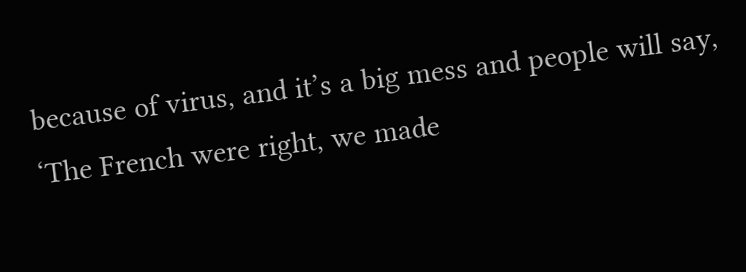because of virus, and it’s a big mess and people will say, ‘The French were right, we made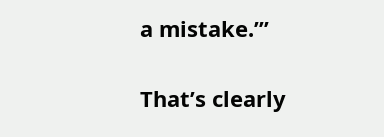a mistake.’”

That’s clearly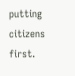putting citizens first.